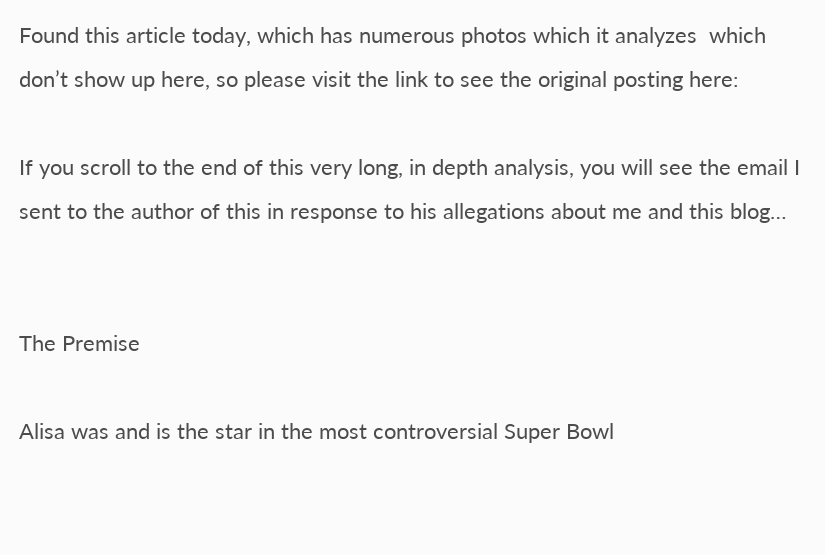Found this article today, which has numerous photos which it analyzes  which don’t show up here, so please visit the link to see the original posting here:

If you scroll to the end of this very long, in depth analysis, you will see the email I sent to the author of this in response to his allegations about me and this blog…


The Premise

Alisa was and is the star in the most controversial Super Bowl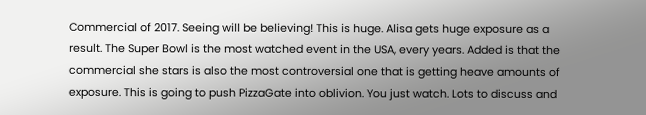Commercial of 2017. Seeing will be believing! This is huge. Alisa gets huge exposure as a result. The Super Bowl is the most watched event in the USA, every years. Added is that the commercial she stars is also the most controversial one that is getting heave amounts of exposure. This is going to push PizzaGate into oblivion. You just watch. Lots to discuss and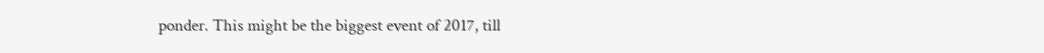ponder. This might be the biggest event of 2017, till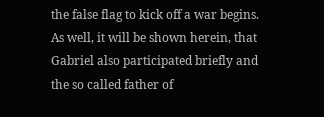the false flag to kick off a war begins. As well, it will be shown herein, that Gabriel also participated briefly and the so called father of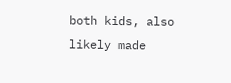both kids, also likely made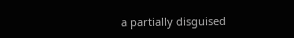a partially disguised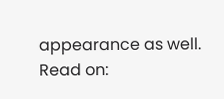appearance as well. Read on: